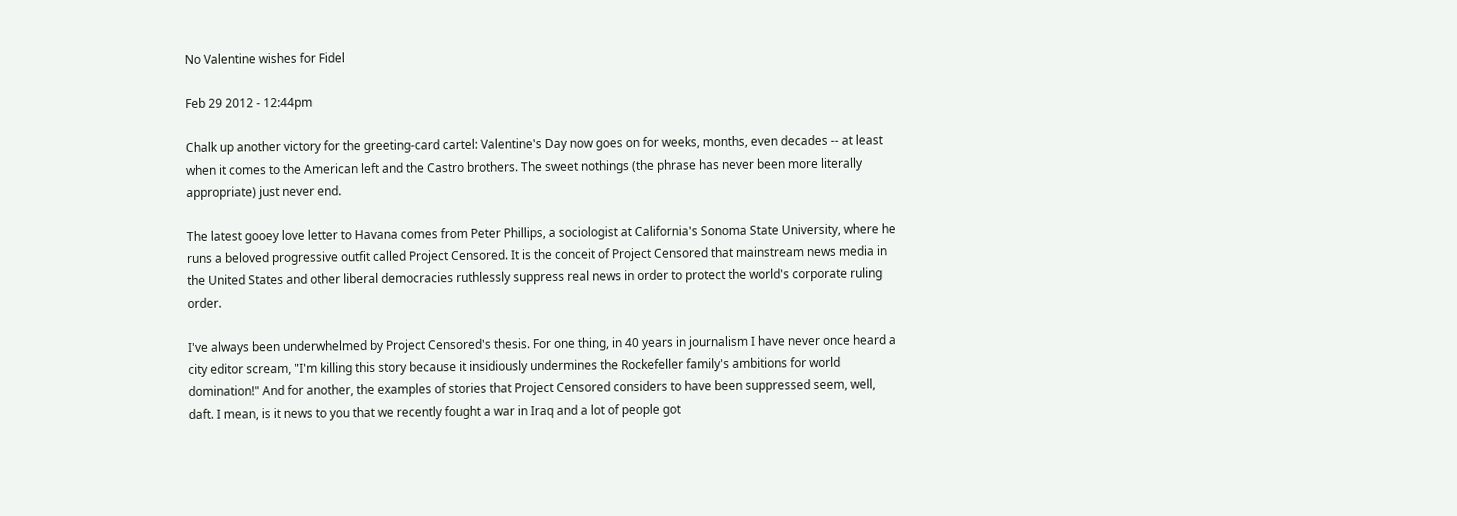No Valentine wishes for Fidel

Feb 29 2012 - 12:44pm

Chalk up another victory for the greeting-card cartel: Valentine's Day now goes on for weeks, months, even decades -- at least when it comes to the American left and the Castro brothers. The sweet nothings (the phrase has never been more literally appropriate) just never end.

The latest gooey love letter to Havana comes from Peter Phillips, a sociologist at California's Sonoma State University, where he runs a beloved progressive outfit called Project Censored. It is the conceit of Project Censored that mainstream news media in the United States and other liberal democracies ruthlessly suppress real news in order to protect the world's corporate ruling order.

I've always been underwhelmed by Project Censored's thesis. For one thing, in 40 years in journalism I have never once heard a city editor scream, "I'm killing this story because it insidiously undermines the Rockefeller family's ambitions for world domination!" And for another, the examples of stories that Project Censored considers to have been suppressed seem, well, daft. I mean, is it news to you that we recently fought a war in Iraq and a lot of people got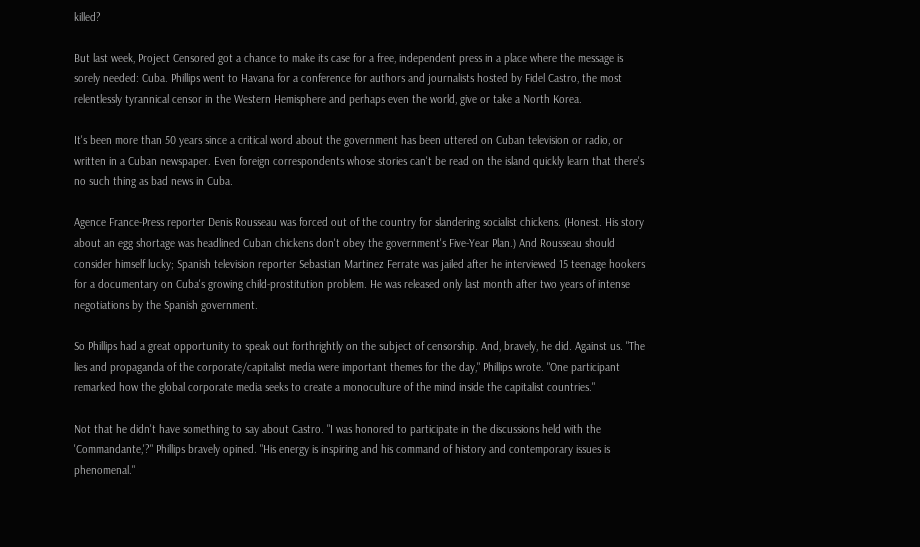killed?

But last week, Project Censored got a chance to make its case for a free, independent press in a place where the message is sorely needed: Cuba. Phillips went to Havana for a conference for authors and journalists hosted by Fidel Castro, the most relentlessly tyrannical censor in the Western Hemisphere and perhaps even the world, give or take a North Korea.

It's been more than 50 years since a critical word about the government has been uttered on Cuban television or radio, or written in a Cuban newspaper. Even foreign correspondents whose stories can't be read on the island quickly learn that there's no such thing as bad news in Cuba.

Agence France-Press reporter Denis Rousseau was forced out of the country for slandering socialist chickens. (Honest. His story about an egg shortage was headlined Cuban chickens don't obey the government's Five-Year Plan.) And Rousseau should consider himself lucky; Spanish television reporter Sebastian Martinez Ferrate was jailed after he interviewed 15 teenage hookers for a documentary on Cuba's growing child-prostitution problem. He was released only last month after two years of intense negotiations by the Spanish government.

So Phillips had a great opportunity to speak out forthrightly on the subject of censorship. And, bravely, he did. Against us. "The lies and propaganda of the corporate/capitalist media were important themes for the day," Phillips wrote. "One participant remarked how the global corporate media seeks to create a monoculture of the mind inside the capitalist countries."

Not that he didn't have something to say about Castro. "I was honored to participate in the discussions held with the 'Commandante,'?" Phillips bravely opined. "His energy is inspiring and his command of history and contemporary issues is phenomenal."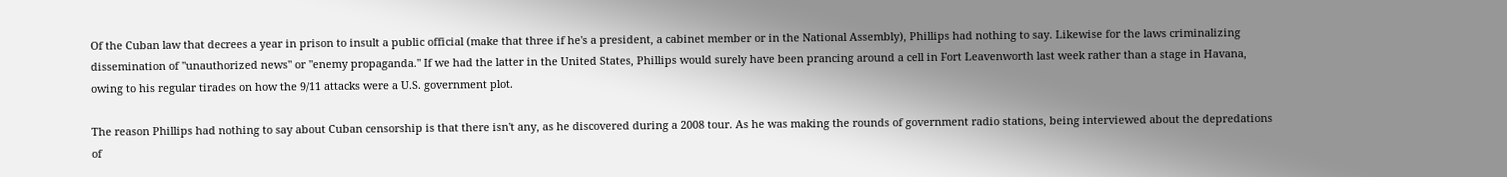Of the Cuban law that decrees a year in prison to insult a public official (make that three if he's a president, a cabinet member or in the National Assembly), Phillips had nothing to say. Likewise for the laws criminalizing dissemination of "unauthorized news" or "enemy propaganda." If we had the latter in the United States, Phillips would surely have been prancing around a cell in Fort Leavenworth last week rather than a stage in Havana, owing to his regular tirades on how the 9/11 attacks were a U.S. government plot.

The reason Phillips had nothing to say about Cuban censorship is that there isn't any, as he discovered during a 2008 tour. As he was making the rounds of government radio stations, being interviewed about the depredations of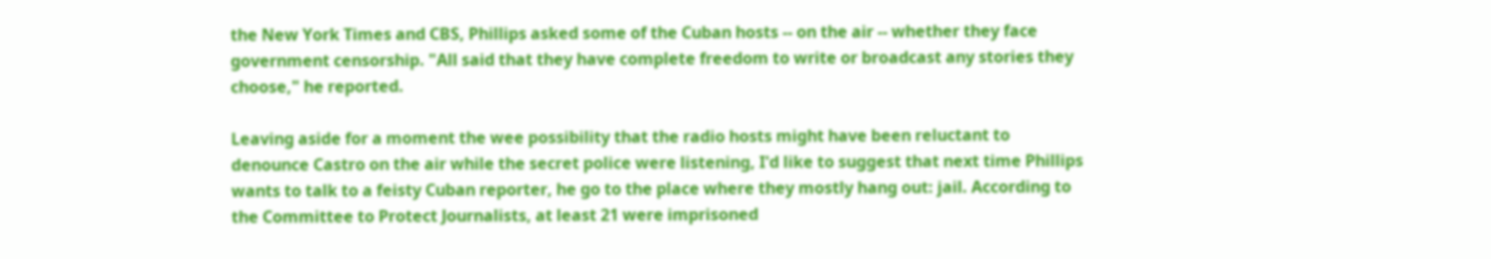the New York Times and CBS, Phillips asked some of the Cuban hosts -- on the air -- whether they face government censorship. "All said that they have complete freedom to write or broadcast any stories they choose," he reported.

Leaving aside for a moment the wee possibility that the radio hosts might have been reluctant to denounce Castro on the air while the secret police were listening, I'd like to suggest that next time Phillips wants to talk to a feisty Cuban reporter, he go to the place where they mostly hang out: jail. According to the Committee to Protect Journalists, at least 21 were imprisoned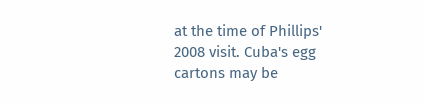at the time of Phillips' 2008 visit. Cuba's egg cartons may be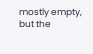mostly empty, but the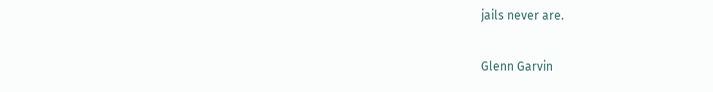jails never are.

Glenn Garvin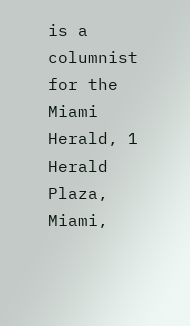is a columnist for the Miami Herald, 1 Herald Plaza, Miami,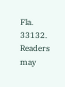Fla. 33132. Readers may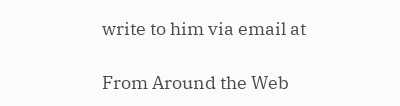write to him via email at

From Around the Web